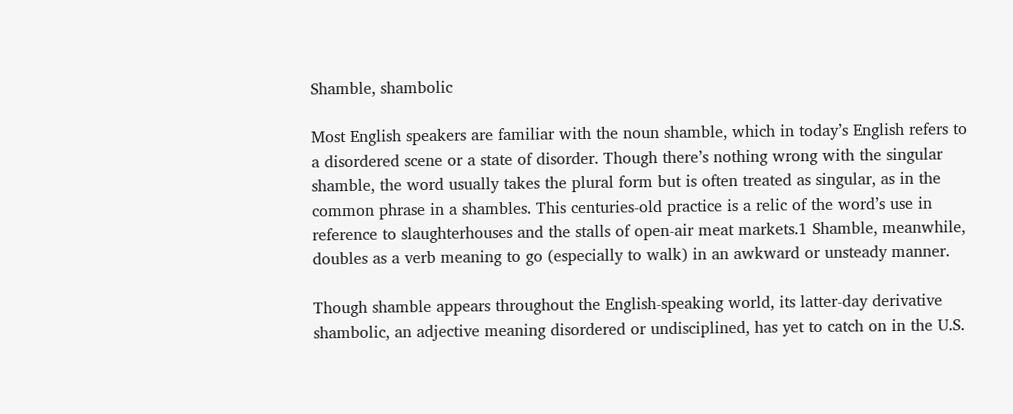Shamble, shambolic

Most English speakers are familiar with the noun shamble, which in today’s English refers to a disordered scene or a state of disorder. Though there’s nothing wrong with the singular shamble, the word usually takes the plural form but is often treated as singular, as in the common phrase in a shambles. This centuries-old practice is a relic of the word’s use in reference to slaughterhouses and the stalls of open-air meat markets.1 Shamble, meanwhile, doubles as a verb meaning to go (especially to walk) in an awkward or unsteady manner.

Though shamble appears throughout the English-speaking world, its latter-day derivative shambolic, an adjective meaning disordered or undisciplined, has yet to catch on in the U.S.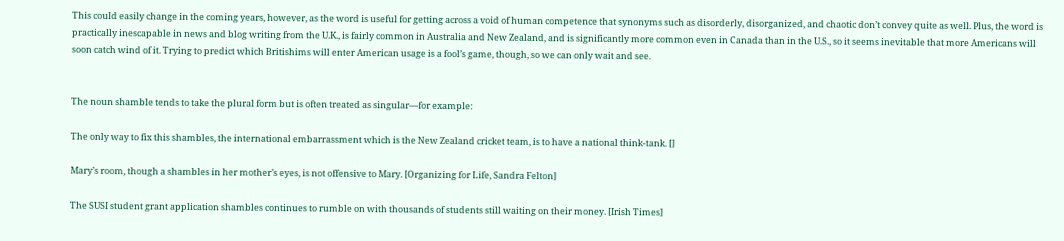This could easily change in the coming years, however, as the word is useful for getting across a void of human competence that synonyms such as disorderly, disorganized, and chaotic don’t convey quite as well. Plus, the word is practically inescapable in news and blog writing from the U.K., is fairly common in Australia and New Zealand, and is significantly more common even in Canada than in the U.S., so it seems inevitable that more Americans will soon catch wind of it. Trying to predict which Britishims will enter American usage is a fool’s game, though, so we can only wait and see.


The noun shamble tends to take the plural form but is often treated as singular—for example:

The only way to fix this shambles, the international embarrassment which is the New Zealand cricket team, is to have a national think-tank. []

Mary’s room, though a shambles in her mother’s eyes, is not offensive to Mary. [Organizing for Life, Sandra Felton]

The SUSI student grant application shambles continues to rumble on with thousands of students still waiting on their money. [Irish Times]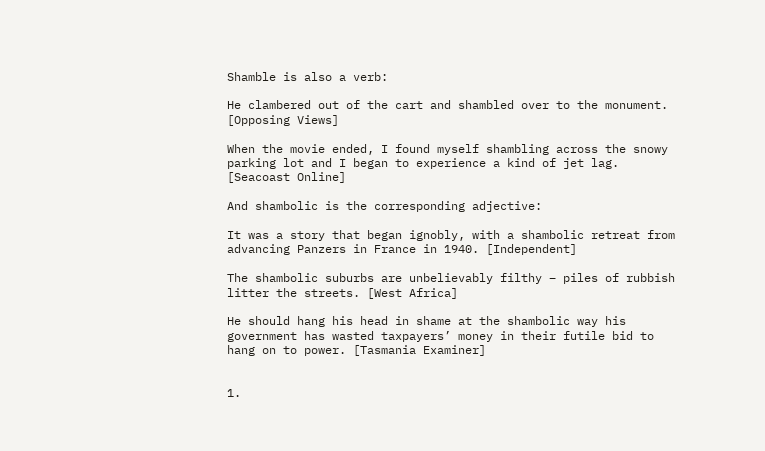Shamble is also a verb:

He clambered out of the cart and shambled over to the monument. [Opposing Views]

When the movie ended, I found myself shambling across the snowy parking lot and I began to experience a kind of jet lag. [Seacoast Online]

And shambolic is the corresponding adjective:

It was a story that began ignobly, with a shambolic retreat from advancing Panzers in France in 1940. [Independent]

The shambolic suburbs are unbelievably filthy – piles of rubbish litter the streets. [West Africa]

He should hang his head in shame at the shambolic way his government has wasted taxpayers’ money in their futile bid to hang on to power. [Tasmania Examiner]


1.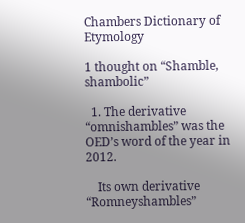Chambers Dictionary of Etymology

1 thought on “Shamble, shambolic”

  1. The derivative “omnishambles” was the OED’s word of the year in 2012.

    Its own derivative “Romneyshambles”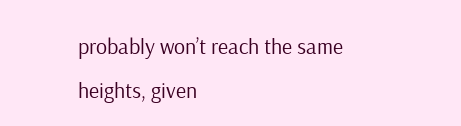probably won’t reach the same heights, given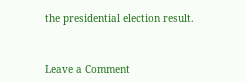the presidential election result.


Leave a Comment